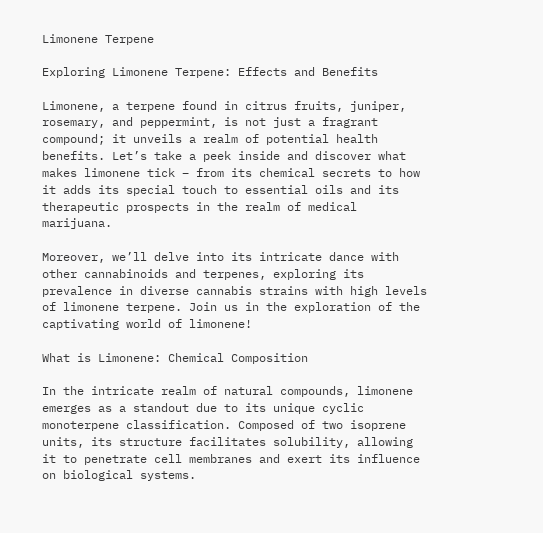Limonene Terpene

Exploring Limonene Terpene: Effects and Benefits

Limonene, a terpene found in citrus fruits, juniper, rosemary, and peppermint, is not just a fragrant compound; it unveils a realm of potential health benefits. Let’s take a peek inside and discover what makes limonene tick – from its chemical secrets to how it adds its special touch to essential oils and its therapeutic prospects in the realm of medical marijuana.

Moreover, we’ll delve into its intricate dance with other cannabinoids and terpenes, exploring its prevalence in diverse cannabis strains with high levels of limonene terpene. Join us in the exploration of the captivating world of limonene!

What is Limonene: Chemical Composition

In the intricate realm of natural compounds, limonene emerges as a standout due to its unique cyclic monoterpene classification. Composed of two isoprene units, its structure facilitates solubility, allowing it to penetrate cell membranes and exert its influence on biological systems.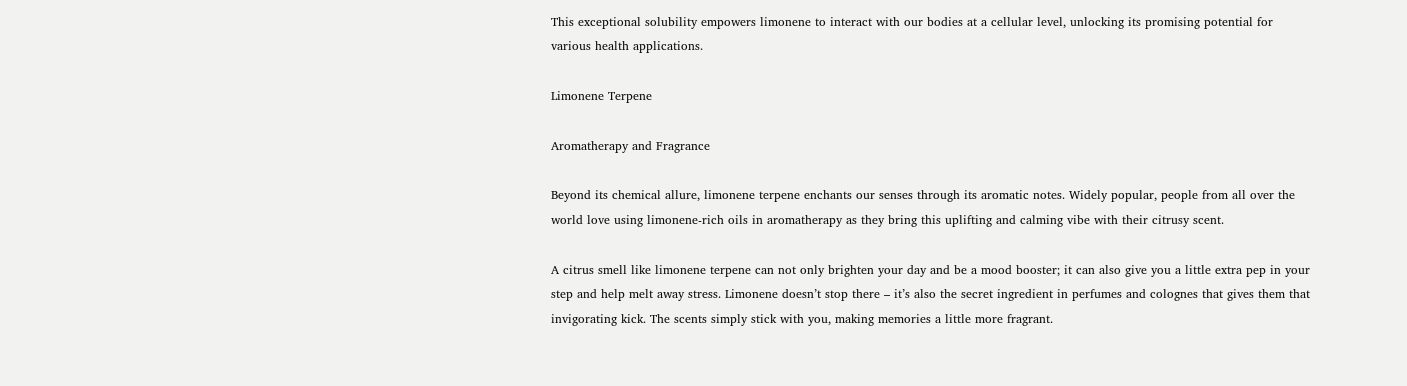This exceptional solubility empowers limonene to interact with our bodies at a cellular level, unlocking its promising potential for various health applications.

Limonene Terpene

Aromatherapy and Fragrance

Beyond its chemical allure, limonene terpene enchants our senses through its aromatic notes. Widely popular, people from all over the world love using limonene-rich oils in aromatherapy as they bring this uplifting and calming vibe with their citrusy scent.

A citrus smell like limonene terpene can not only brighten your day and be a mood booster; it can also give you a little extra pep in your step and help melt away stress. Limonene doesn’t stop there – it’s also the secret ingredient in perfumes and colognes that gives them that invigorating kick. The scents simply stick with you, making memories a little more fragrant.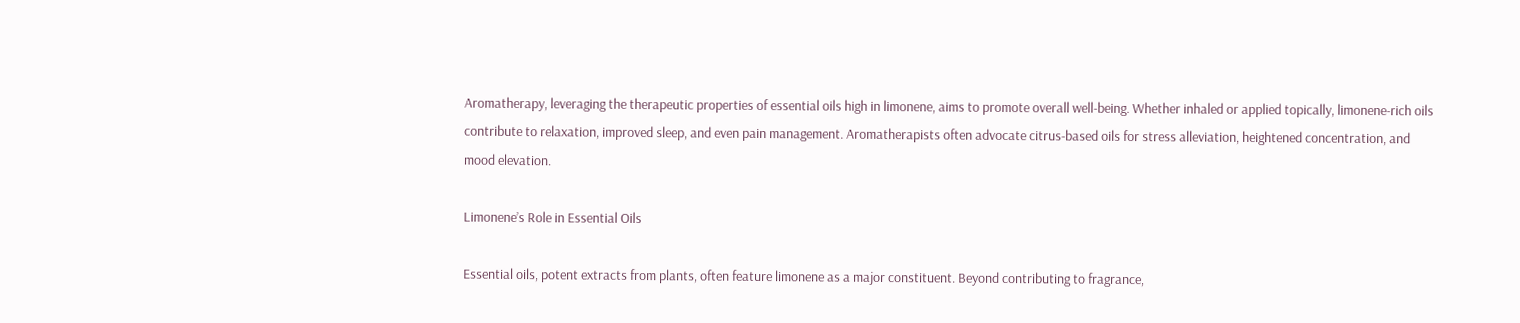Aromatherapy, leveraging the therapeutic properties of essential oils high in limonene, aims to promote overall well-being. Whether inhaled or applied topically, limonene-rich oils contribute to relaxation, improved sleep, and even pain management. Aromatherapists often advocate citrus-based oils for stress alleviation, heightened concentration, and mood elevation.

Limonene’s Role in Essential Oils

Essential oils, potent extracts from plants, often feature limonene as a major constituent. Beyond contributing to fragrance,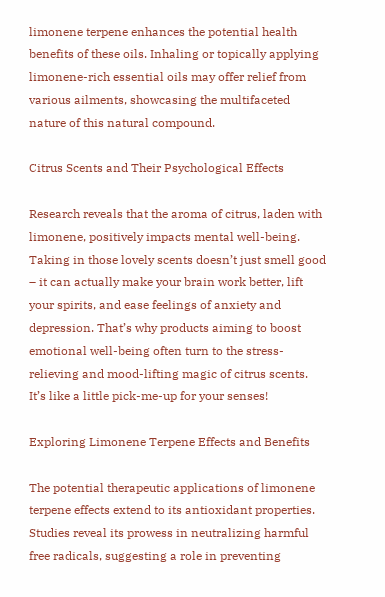limonene terpene enhances the potential health benefits of these oils. Inhaling or topically applying limonene-rich essential oils may offer relief from various ailments, showcasing the multifaceted nature of this natural compound.

Citrus Scents and Their Psychological Effects

Research reveals that the aroma of citrus, laden with limonene, positively impacts mental well-being. Taking in those lovely scents doesn’t just smell good – it can actually make your brain work better, lift your spirits, and ease feelings of anxiety and depression. That’s why products aiming to boost emotional well-being often turn to the stress-relieving and mood-lifting magic of citrus scents. It’s like a little pick-me-up for your senses!

Exploring Limonene Terpene Effects and Benefits

The potential therapeutic applications of limonene terpene effects extend to its antioxidant properties. Studies reveal its prowess in neutralizing harmful free radicals, suggesting a role in preventing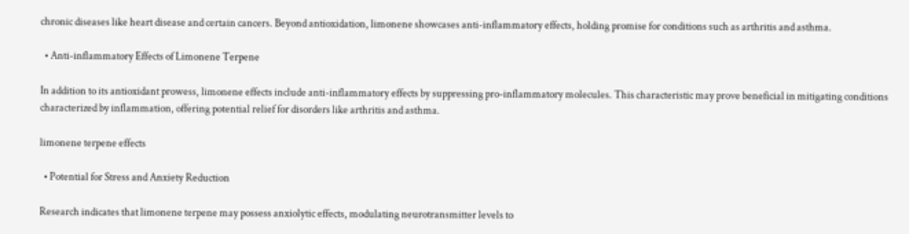chronic diseases like heart disease and certain cancers. Beyond antioxidation, limonene showcases anti-inflammatory effects, holding promise for conditions such as arthritis and asthma.

  • Anti-inflammatory Effects of Limonene Terpene

In addition to its antioxidant prowess, limonene effects include anti-inflammatory effects by suppressing pro-inflammatory molecules. This characteristic may prove beneficial in mitigating conditions characterized by inflammation, offering potential relief for disorders like arthritis and asthma.

limonene terpene effects

  • Potential for Stress and Anxiety Reduction

Research indicates that limonene terpene may possess anxiolytic effects, modulating neurotransmitter levels to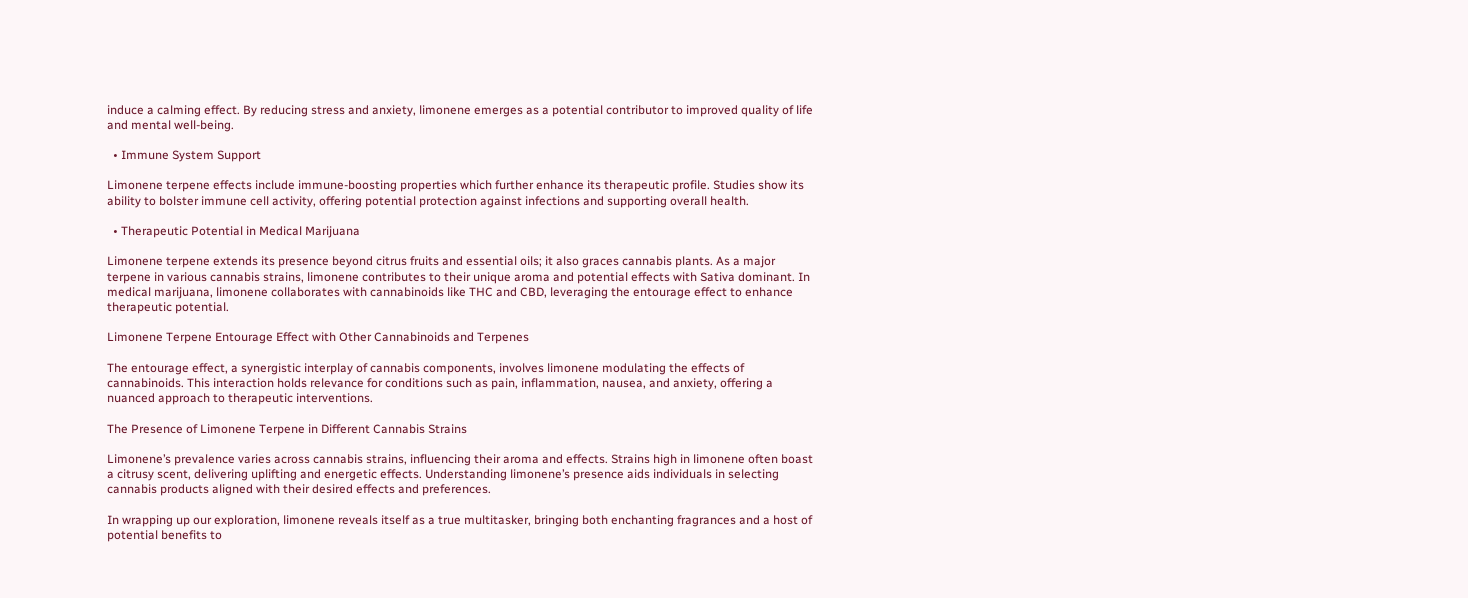induce a calming effect. By reducing stress and anxiety, limonene emerges as a potential contributor to improved quality of life and mental well-being.

  • Immune System Support

Limonene terpene effects include immune-boosting properties which further enhance its therapeutic profile. Studies show its ability to bolster immune cell activity, offering potential protection against infections and supporting overall health.

  • Therapeutic Potential in Medical Marijuana

Limonene terpene extends its presence beyond citrus fruits and essential oils; it also graces cannabis plants. As a major terpene in various cannabis strains, limonene contributes to their unique aroma and potential effects with Sativa dominant. In medical marijuana, limonene collaborates with cannabinoids like THC and CBD, leveraging the entourage effect to enhance therapeutic potential.

Limonene Terpene Entourage Effect with Other Cannabinoids and Terpenes

The entourage effect, a synergistic interplay of cannabis components, involves limonene modulating the effects of cannabinoids. This interaction holds relevance for conditions such as pain, inflammation, nausea, and anxiety, offering a nuanced approach to therapeutic interventions.

The Presence of Limonene Terpene in Different Cannabis Strains

Limonene’s prevalence varies across cannabis strains, influencing their aroma and effects. Strains high in limonene often boast a citrusy scent, delivering uplifting and energetic effects. Understanding limonene’s presence aids individuals in selecting cannabis products aligned with their desired effects and preferences.

In wrapping up our exploration, limonene reveals itself as a true multitasker, bringing both enchanting fragrances and a host of potential benefits to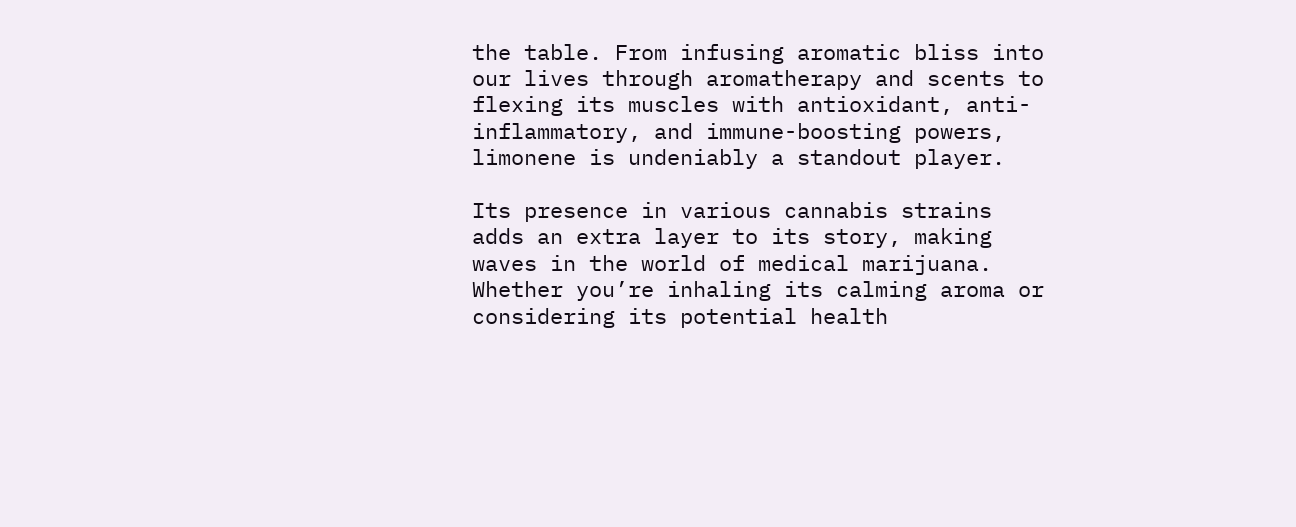the table. From infusing aromatic bliss into our lives through aromatherapy and scents to flexing its muscles with antioxidant, anti-inflammatory, and immune-boosting powers, limonene is undeniably a standout player.

Its presence in various cannabis strains adds an extra layer to its story, making waves in the world of medical marijuana. Whether you’re inhaling its calming aroma or considering its potential health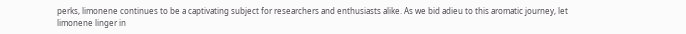perks, limonene continues to be a captivating subject for researchers and enthusiasts alike. As we bid adieu to this aromatic journey, let limonene linger in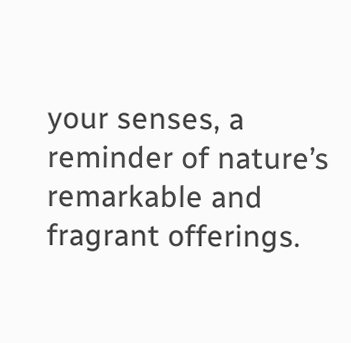your senses, a reminder of nature’s remarkable and fragrant offerings.